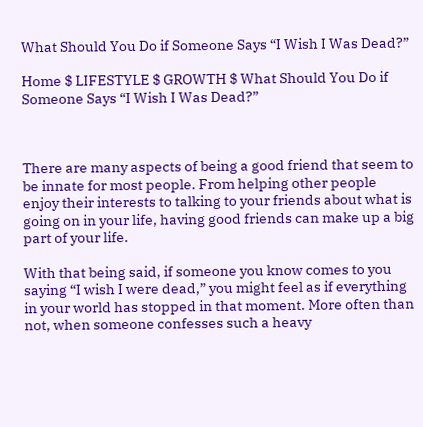What Should You Do if Someone Says “I Wish I Was Dead?”

Home $ LIFESTYLE $ GROWTH $ What Should You Do if Someone Says “I Wish I Was Dead?”



There are many aspects of being a good friend that seem to be innate for most people. From helping other people enjoy their interests to talking to your friends about what is going on in your life, having good friends can make up a big part of your life.

With that being said, if someone you know comes to you saying “I wish I were dead,” you might feel as if everything in your world has stopped in that moment. More often than not, when someone confesses such a heavy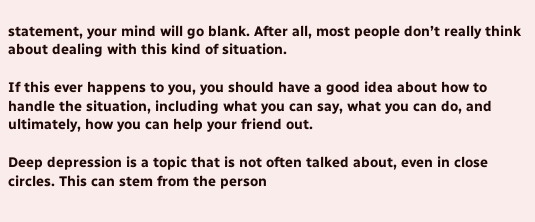statement, your mind will go blank. After all, most people don’t really think about dealing with this kind of situation.

If this ever happens to you, you should have a good idea about how to handle the situation, including what you can say, what you can do, and ultimately, how you can help your friend out.

Deep depression is a topic that is not often talked about, even in close circles. This can stem from the person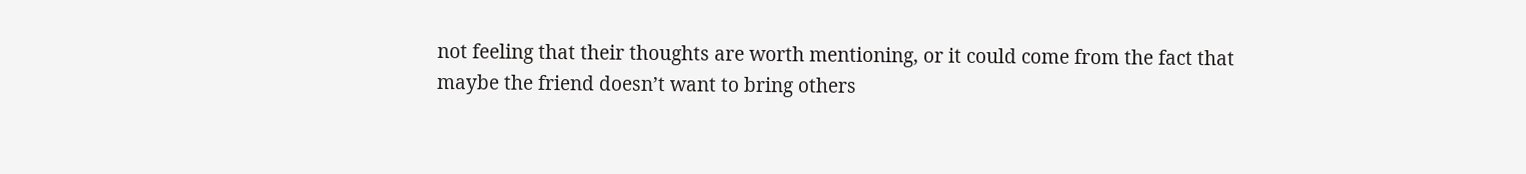not feeling that their thoughts are worth mentioning, or it could come from the fact that maybe the friend doesn’t want to bring others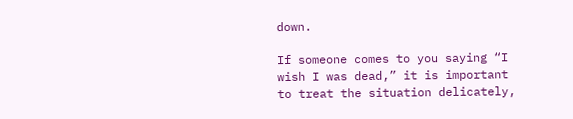down.

If someone comes to you saying “I wish I was dead,” it is important to treat the situation delicately,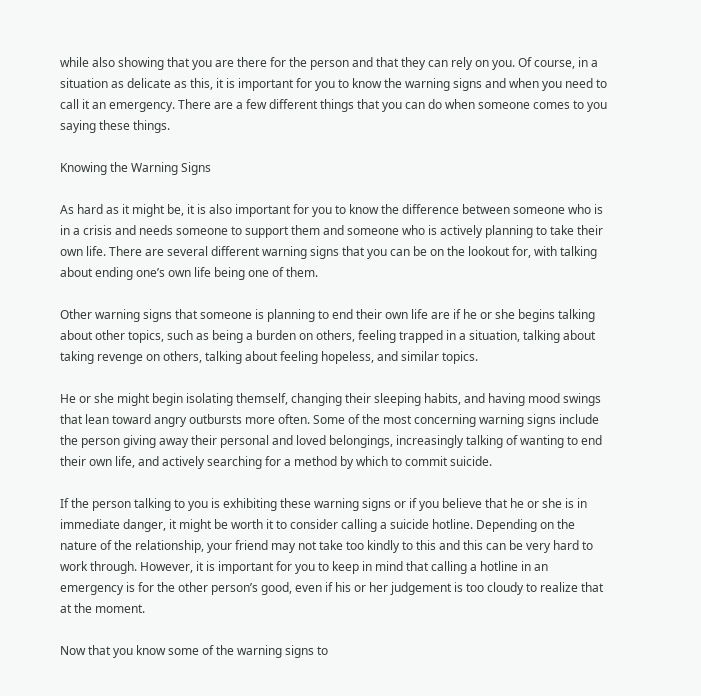while also showing that you are there for the person and that they can rely on you. Of course, in a situation as delicate as this, it is important for you to know the warning signs and when you need to call it an emergency. There are a few different things that you can do when someone comes to you saying these things.

Knowing the Warning Signs

As hard as it might be, it is also important for you to know the difference between someone who is in a crisis and needs someone to support them and someone who is actively planning to take their own life. There are several different warning signs that you can be on the lookout for, with talking about ending one’s own life being one of them.

Other warning signs that someone is planning to end their own life are if he or she begins talking about other topics, such as being a burden on others, feeling trapped in a situation, talking about taking revenge on others, talking about feeling hopeless, and similar topics.

He or she might begin isolating themself, changing their sleeping habits, and having mood swings that lean toward angry outbursts more often. Some of the most concerning warning signs include the person giving away their personal and loved belongings, increasingly talking of wanting to end their own life, and actively searching for a method by which to commit suicide.

If the person talking to you is exhibiting these warning signs or if you believe that he or she is in immediate danger, it might be worth it to consider calling a suicide hotline. Depending on the nature of the relationship, your friend may not take too kindly to this and this can be very hard to work through. However, it is important for you to keep in mind that calling a hotline in an emergency is for the other person’s good, even if his or her judgement is too cloudy to realize that at the moment.

Now that you know some of the warning signs to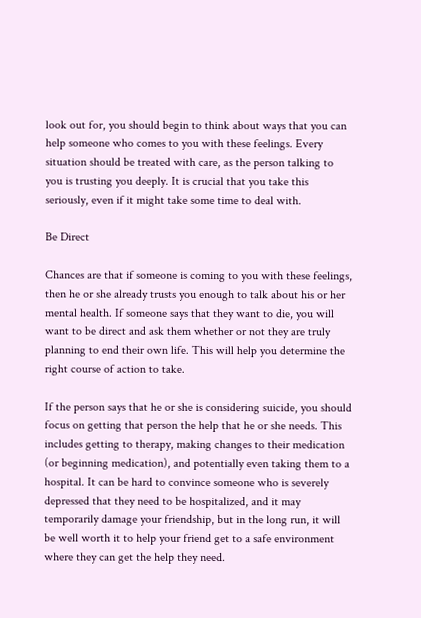look out for, you should begin to think about ways that you can help someone who comes to you with these feelings. Every situation should be treated with care, as the person talking to you is trusting you deeply. It is crucial that you take this seriously, even if it might take some time to deal with.

Be Direct

Chances are that if someone is coming to you with these feelings, then he or she already trusts you enough to talk about his or her mental health. If someone says that they want to die, you will want to be direct and ask them whether or not they are truly planning to end their own life. This will help you determine the right course of action to take.

If the person says that he or she is considering suicide, you should focus on getting that person the help that he or she needs. This includes getting to therapy, making changes to their medication (or beginning medication), and potentially even taking them to a hospital. It can be hard to convince someone who is severely depressed that they need to be hospitalized, and it may temporarily damage your friendship, but in the long run, it will be well worth it to help your friend get to a safe environment where they can get the help they need.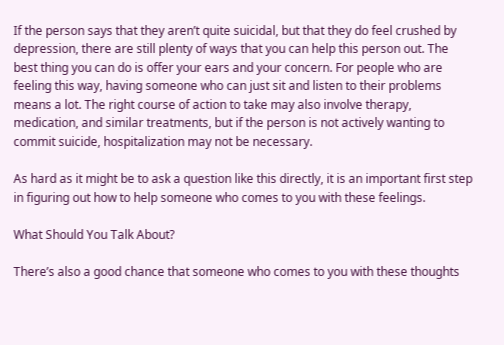If the person says that they aren’t quite suicidal, but that they do feel crushed by depression, there are still plenty of ways that you can help this person out. The best thing you can do is offer your ears and your concern. For people who are feeling this way, having someone who can just sit and listen to their problems means a lot. The right course of action to take may also involve therapy, medication, and similar treatments, but if the person is not actively wanting to commit suicide, hospitalization may not be necessary.

As hard as it might be to ask a question like this directly, it is an important first step in figuring out how to help someone who comes to you with these feelings.

What Should You Talk About?

There’s also a good chance that someone who comes to you with these thoughts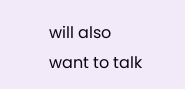will also want to talk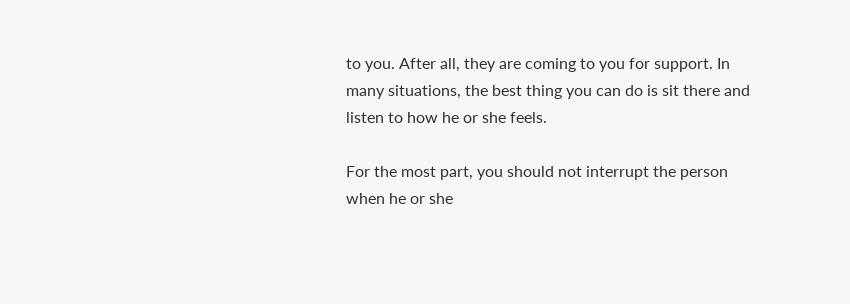to you. After all, they are coming to you for support. In many situations, the best thing you can do is sit there and listen to how he or she feels.

For the most part, you should not interrupt the person when he or she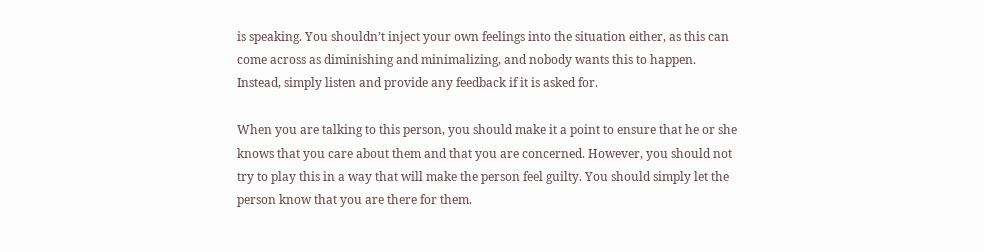is speaking. You shouldn’t inject your own feelings into the situation either, as this can come across as diminishing and minimalizing, and nobody wants this to happen. Instead, simply listen and provide any feedback if it is asked for.

When you are talking to this person, you should make it a point to ensure that he or she knows that you care about them and that you are concerned. However, you should not try to play this in a way that will make the person feel guilty. You should simply let the person know that you are there for them.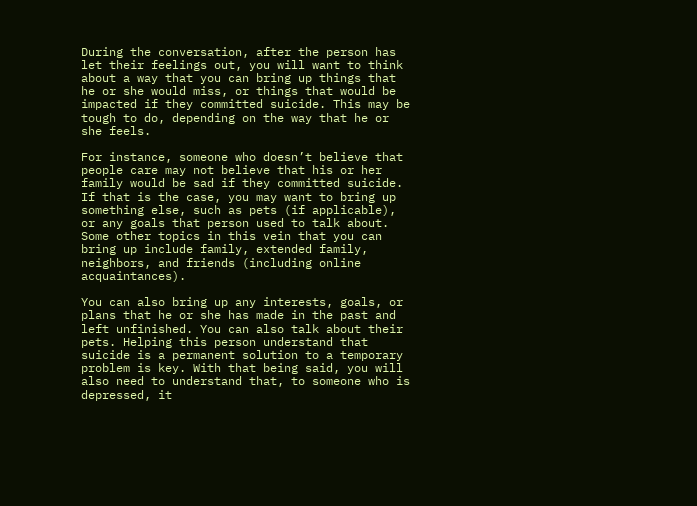During the conversation, after the person has let their feelings out, you will want to think about a way that you can bring up things that he or she would miss, or things that would be impacted if they committed suicide. This may be tough to do, depending on the way that he or she feels.

For instance, someone who doesn’t believe that people care may not believe that his or her family would be sad if they committed suicide. If that is the case, you may want to bring up something else, such as pets (if applicable), or any goals that person used to talk about. Some other topics in this vein that you can bring up include family, extended family, neighbors, and friends (including online acquaintances).

You can also bring up any interests, goals, or plans that he or she has made in the past and left unfinished. You can also talk about their pets. Helping this person understand that suicide is a permanent solution to a temporary problem is key. With that being said, you will also need to understand that, to someone who is depressed, it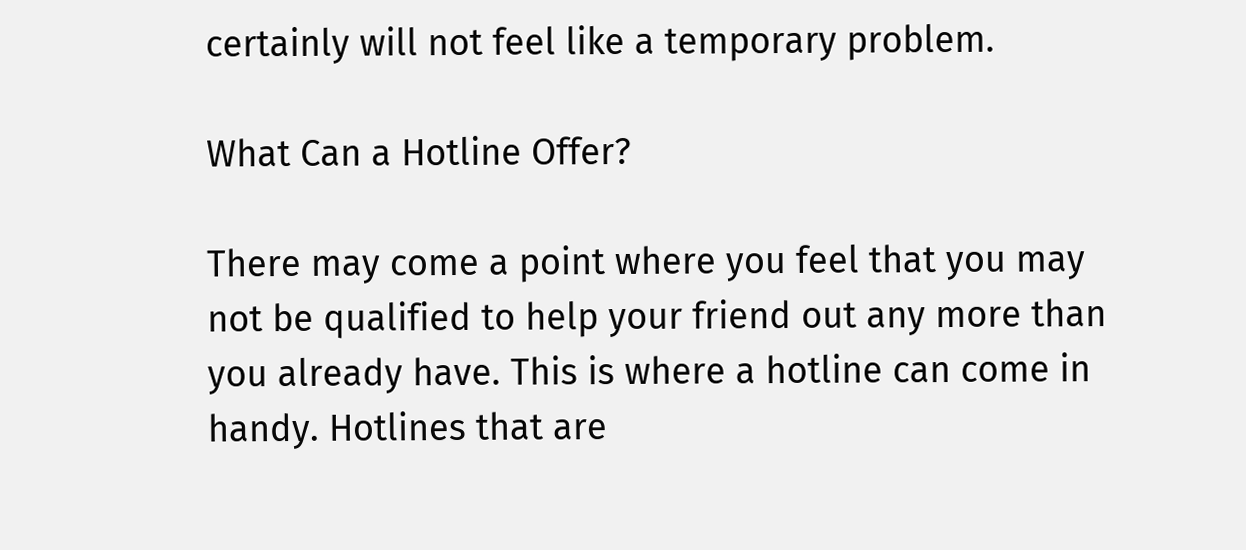certainly will not feel like a temporary problem.

What Can a Hotline Offer?

There may come a point where you feel that you may not be qualified to help your friend out any more than you already have. This is where a hotline can come in handy. Hotlines that are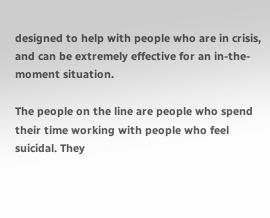designed to help with people who are in crisis, and can be extremely effective for an in-the-moment situation.

The people on the line are people who spend their time working with people who feel suicidal. They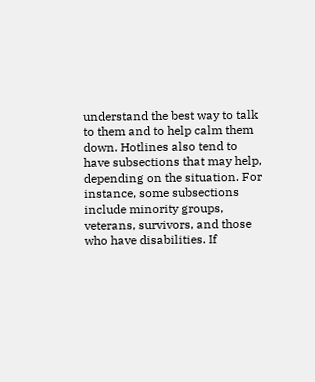understand the best way to talk to them and to help calm them down. Hotlines also tend to have subsections that may help, depending on the situation. For instance, some subsections include minority groups, veterans, survivors, and those who have disabilities. If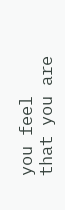you feel that you are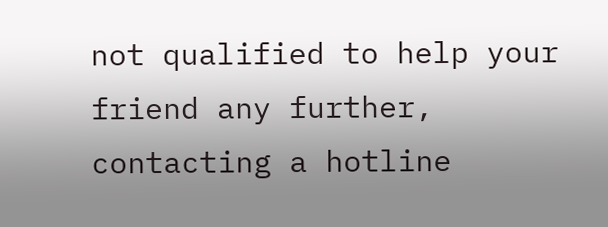not qualified to help your friend any further, contacting a hotline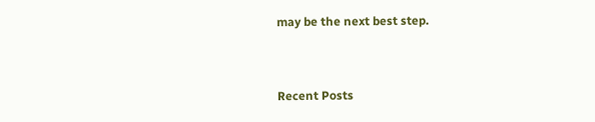may be the next best step.


Recent Posts